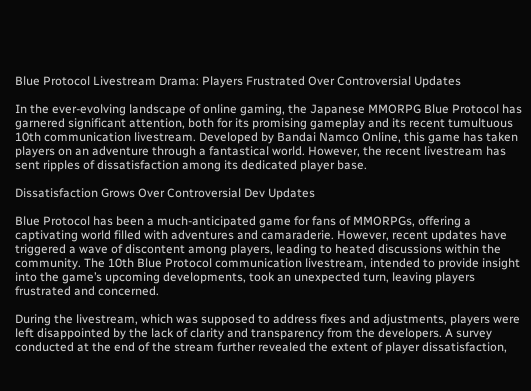Blue Protocol Livestream Drama: Players Frustrated Over Controversial Updates

In the ever-evolving landscape of online gaming, the Japanese MMORPG Blue Protocol has garnered significant attention, both for its promising gameplay and its recent tumultuous 10th communication livestream. Developed by Bandai Namco Online, this game has taken players on an adventure through a fantastical world. However, the recent livestream has sent ripples of dissatisfaction among its dedicated player base.

Dissatisfaction Grows Over Controversial Dev Updates

Blue Protocol has been a much-anticipated game for fans of MMORPGs, offering a captivating world filled with adventures and camaraderie. However, recent updates have triggered a wave of discontent among players, leading to heated discussions within the community. The 10th Blue Protocol communication livestream, intended to provide insight into the game’s upcoming developments, took an unexpected turn, leaving players frustrated and concerned.

During the livestream, which was supposed to address fixes and adjustments, players were left disappointed by the lack of clarity and transparency from the developers. A survey conducted at the end of the stream further revealed the extent of player dissatisfaction,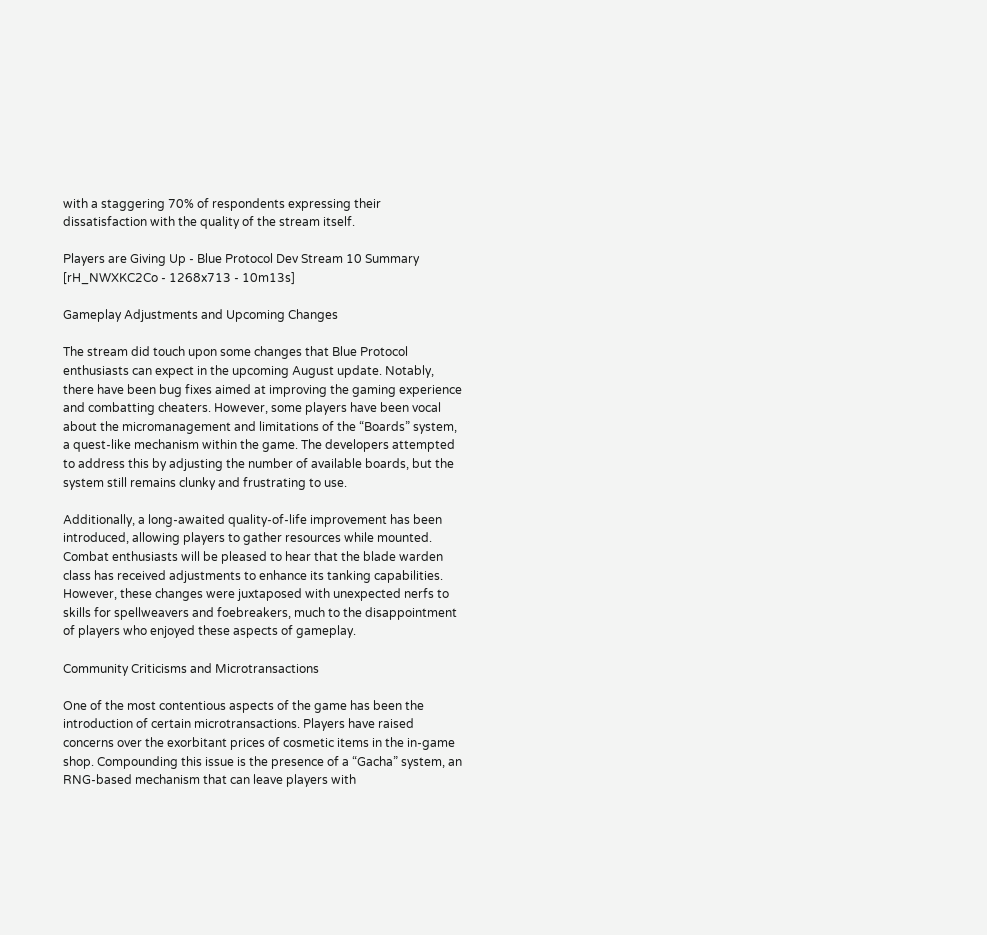with a staggering 70% of respondents expressing their dissatisfaction with the quality of the stream itself.

Players are Giving Up - Blue Protocol Dev Stream 10 Summary [rH_NWXKC2Co - 1268x713 - 10m13s]

Gameplay Adjustments and Upcoming Changes

The stream did touch upon some changes that Blue Protocol enthusiasts can expect in the upcoming August update. Notably, there have been bug fixes aimed at improving the gaming experience and combatting cheaters. However, some players have been vocal about the micromanagement and limitations of the “Boards” system, a quest-like mechanism within the game. The developers attempted to address this by adjusting the number of available boards, but the system still remains clunky and frustrating to use.

Additionally, a long-awaited quality-of-life improvement has been introduced, allowing players to gather resources while mounted. Combat enthusiasts will be pleased to hear that the blade warden class has received adjustments to enhance its tanking capabilities. However, these changes were juxtaposed with unexpected nerfs to skills for spellweavers and foebreakers, much to the disappointment of players who enjoyed these aspects of gameplay.

Community Criticisms and Microtransactions

One of the most contentious aspects of the game has been the introduction of certain microtransactions. Players have raised concerns over the exorbitant prices of cosmetic items in the in-game shop. Compounding this issue is the presence of a “Gacha” system, an RNG-based mechanism that can leave players with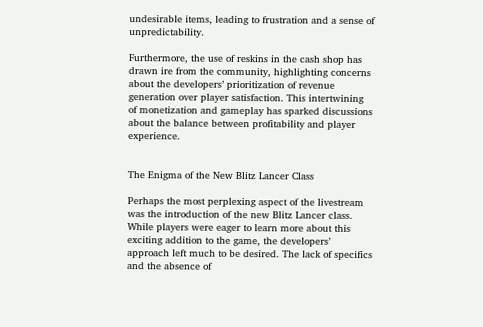undesirable items, leading to frustration and a sense of unpredictability.

Furthermore, the use of reskins in the cash shop has drawn ire from the community, highlighting concerns about the developers’ prioritization of revenue generation over player satisfaction. This intertwining of monetization and gameplay has sparked discussions about the balance between profitability and player experience.


The Enigma of the New Blitz Lancer Class

Perhaps the most perplexing aspect of the livestream was the introduction of the new Blitz Lancer class. While players were eager to learn more about this exciting addition to the game, the developers’ approach left much to be desired. The lack of specifics and the absence of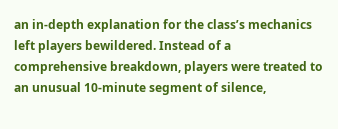an in-depth explanation for the class’s mechanics left players bewildered. Instead of a comprehensive breakdown, players were treated to an unusual 10-minute segment of silence,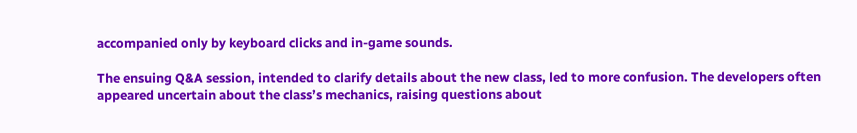accompanied only by keyboard clicks and in-game sounds.

The ensuing Q&A session, intended to clarify details about the new class, led to more confusion. The developers often appeared uncertain about the class’s mechanics, raising questions about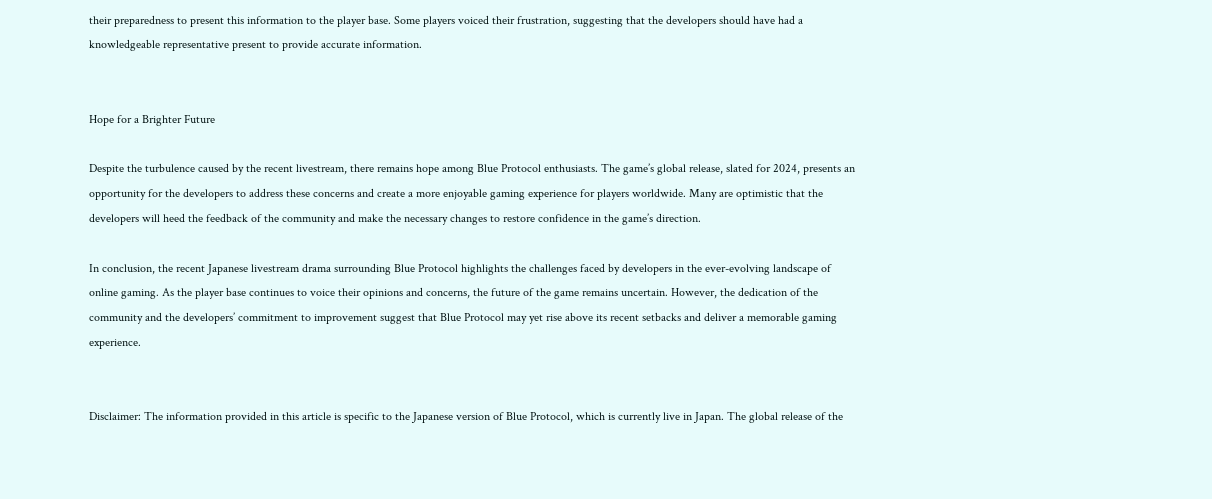their preparedness to present this information to the player base. Some players voiced their frustration, suggesting that the developers should have had a knowledgeable representative present to provide accurate information.


Hope for a Brighter Future

Despite the turbulence caused by the recent livestream, there remains hope among Blue Protocol enthusiasts. The game’s global release, slated for 2024, presents an opportunity for the developers to address these concerns and create a more enjoyable gaming experience for players worldwide. Many are optimistic that the developers will heed the feedback of the community and make the necessary changes to restore confidence in the game’s direction.

In conclusion, the recent Japanese livestream drama surrounding Blue Protocol highlights the challenges faced by developers in the ever-evolving landscape of online gaming. As the player base continues to voice their opinions and concerns, the future of the game remains uncertain. However, the dedication of the community and the developers’ commitment to improvement suggest that Blue Protocol may yet rise above its recent setbacks and deliver a memorable gaming experience.


Disclaimer: The information provided in this article is specific to the Japanese version of Blue Protocol, which is currently live in Japan. The global release of the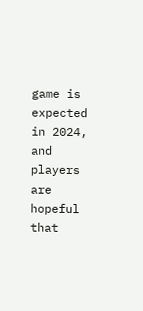game is expected in 2024, and players are hopeful that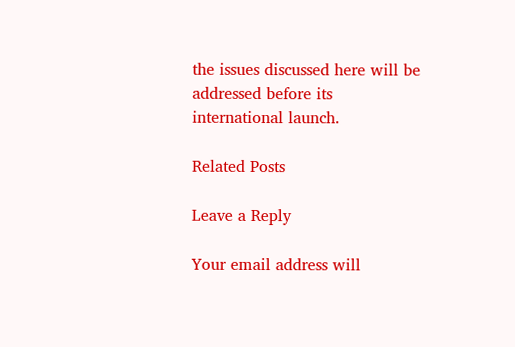the issues discussed here will be addressed before its international launch.

Related Posts

Leave a Reply

Your email address will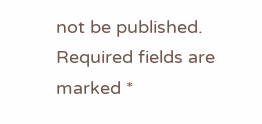not be published. Required fields are marked *